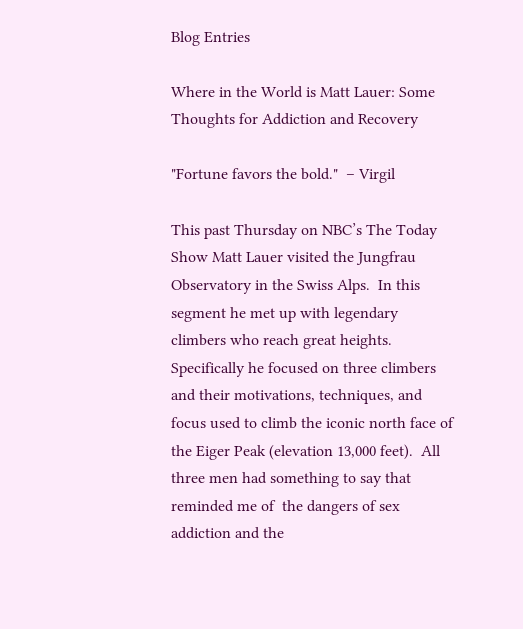Blog Entries

Where in the World is Matt Lauer: Some Thoughts for Addiction and Recovery

"Fortune favors the bold."  – Virgil

This past Thursday on NBC’s The Today Show Matt Lauer visited the Jungfrau Observatory in the Swiss Alps.  In this segment he met up with legendary climbers who reach great heights.  Specifically he focused on three climbers and their motivations, techniques, and focus used to climb the iconic north face of the Eiger Peak (elevation 13,000 feet).  All three men had something to say that reminded me of  the dangers of sex addiction and the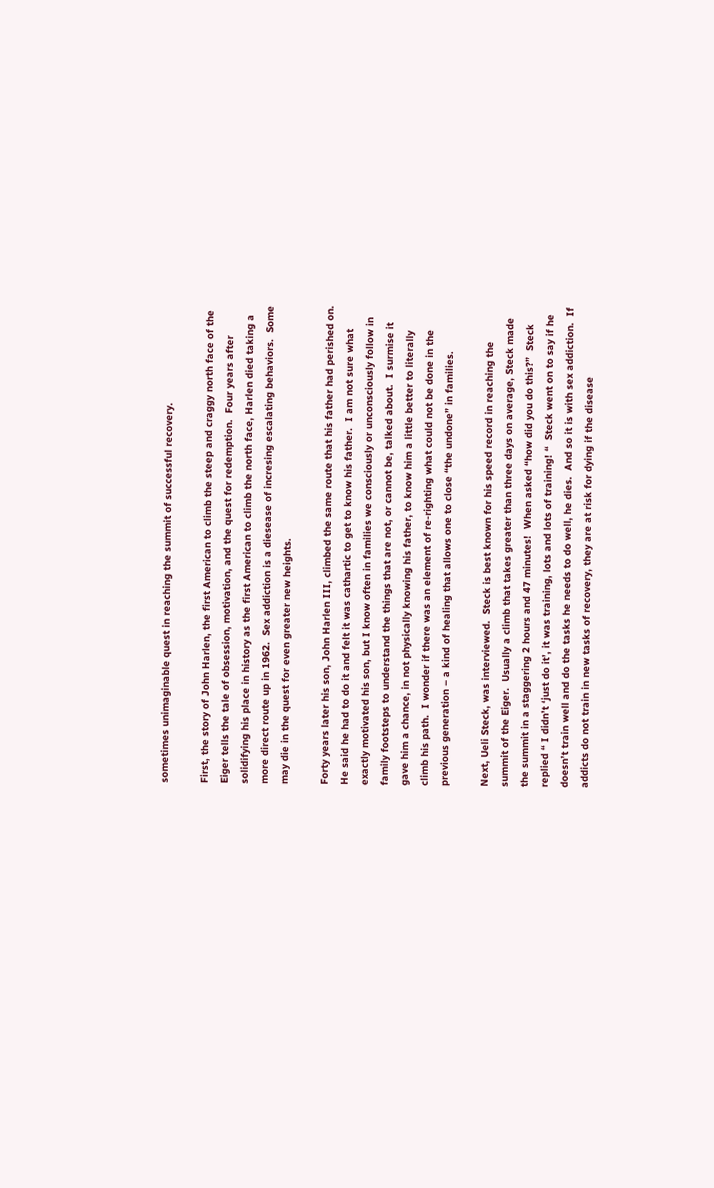sometimes unimaginable quest in reaching the summit of successful recovery.

First, the story of John Harlen, the first American to climb the steep and craggy north face of the Eiger tells the tale of obsession, motivation, and the quest for redemption.  Four years after solidifying his place in history as the first American to climb the north face, Harlen died taking a more direct route up in 1962.  Sex addiction is a diesease of incresing escalating behaviors.  Some may die in the quest for even greater new heights.

Forty years later his son, John Harlen III, climbed the same route that his father had perished on.  He said he had to do it and felt it was cathartic to get to know his father.  I am not sure what exactly motivated his son, but I know often in families we consciously or unconsciously follow in family footsteps to understand the things that are not, or cannot be, talked about.  I surmise it gave him a chance, in not physically knowing his father, to know him a little better to literally climb his path.  I wonder if there was an element of re-righting what could not be done in the previous generation – a kind of healing that allows one to close “the undone” in families.

Next, Ueli Steck, was interviewed.  Steck is best known for his speed record in reaching the summit of the Eiger.  Usually a climb that takes greater than three days on average, Steck made the summit in a staggering 2 hours and 47 minutes!  When asked “how did you do this?”  Steck replied “ I didn’t ‘just do it’, it was training, lots and lots of training! “  Steck went on to say if he doesn’t train well and do the tasks he needs to do well, he dies.  And so it is with sex addiction.  If addicts do not train in new tasks of recovery, they are at risk for dying if the disease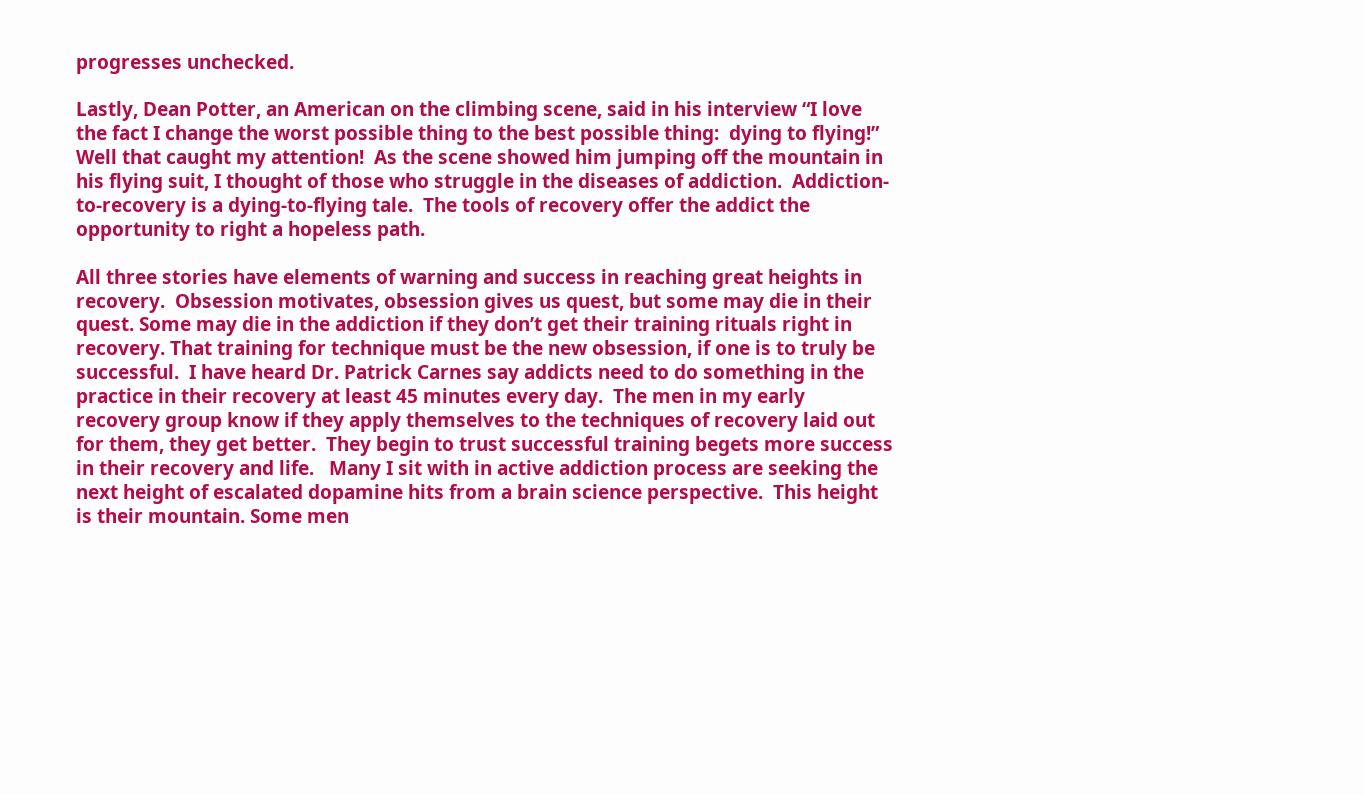progresses unchecked.

Lastly, Dean Potter, an American on the climbing scene, said in his interview “I love the fact I change the worst possible thing to the best possible thing:  dying to flying!”  Well that caught my attention!  As the scene showed him jumping off the mountain in his flying suit, I thought of those who struggle in the diseases of addiction.  Addiction-to-recovery is a dying-to-flying tale.  The tools of recovery offer the addict the opportunity to right a hopeless path.

All three stories have elements of warning and success in reaching great heights in recovery.  Obsession motivates, obsession gives us quest, but some may die in their quest. Some may die in the addiction if they don’t get their training rituals right in recovery. That training for technique must be the new obsession, if one is to truly be successful.  I have heard Dr. Patrick Carnes say addicts need to do something in the practice in their recovery at least 45 minutes every day.  The men in my early recovery group know if they apply themselves to the techniques of recovery laid out for them, they get better.  They begin to trust successful training begets more success in their recovery and life.   Many I sit with in active addiction process are seeking the next height of escalated dopamine hits from a brain science perspective.  This height is their mountain. Some men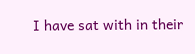I have sat with in their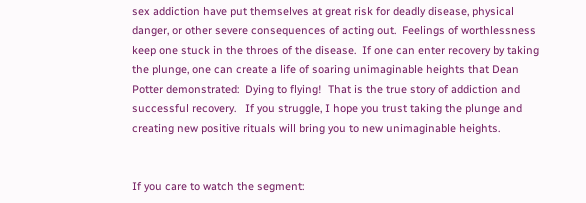sex addiction have put themselves at great risk for deadly disease, physical danger, or other severe consequences of acting out.  Feelings of worthlessness keep one stuck in the throes of the disease.  If one can enter recovery by taking the plunge, one can create a life of soaring unimaginable heights that Dean Potter demonstrated:  Dying to flying!  That is the true story of addiction and successful recovery.   If you struggle, I hope you trust taking the plunge and creating new positive rituals will bring you to new unimaginable heights.


If you care to watch the segment: